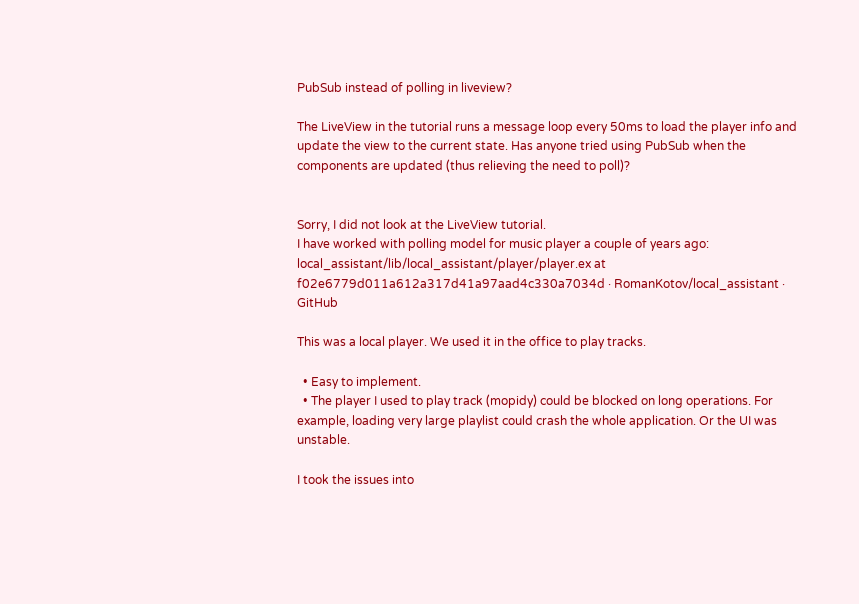PubSub instead of polling in liveview?

The LiveView in the tutorial runs a message loop every 50ms to load the player info and update the view to the current state. Has anyone tried using PubSub when the components are updated (thus relieving the need to poll)?


Sorry, I did not look at the LiveView tutorial.
I have worked with polling model for music player a couple of years ago: local_assistant/lib/local_assistant/player/player.ex at f02e6779d011a612a317d41a97aad4c330a7034d · RomanKotov/local_assistant · GitHub

This was a local player. We used it in the office to play tracks.

  • Easy to implement.
  • The player I used to play track (mopidy) could be blocked on long operations. For example, loading very large playlist could crash the whole application. Or the UI was unstable.

I took the issues into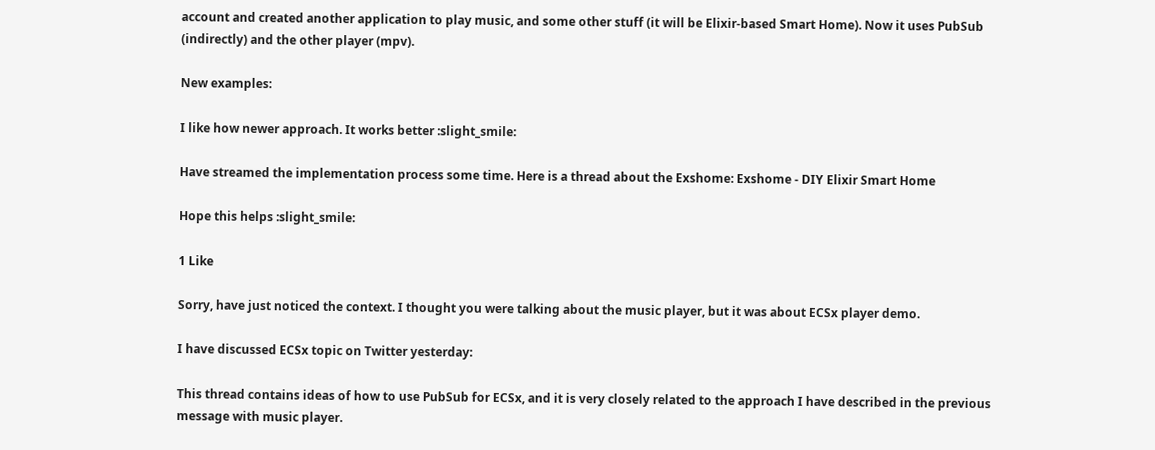account and created another application to play music, and some other stuff (it will be Elixir-based Smart Home). Now it uses PubSub (indirectly) and the other player (mpv).

New examples:

I like how newer approach. It works better :slight_smile:

Have streamed the implementation process some time. Here is a thread about the Exshome: Exshome - DIY Elixir Smart Home

Hope this helps :slight_smile:

1 Like

Sorry, have just noticed the context. I thought you were talking about the music player, but it was about ECSx player demo.

I have discussed ECSx topic on Twitter yesterday:

This thread contains ideas of how to use PubSub for ECSx, and it is very closely related to the approach I have described in the previous message with music player.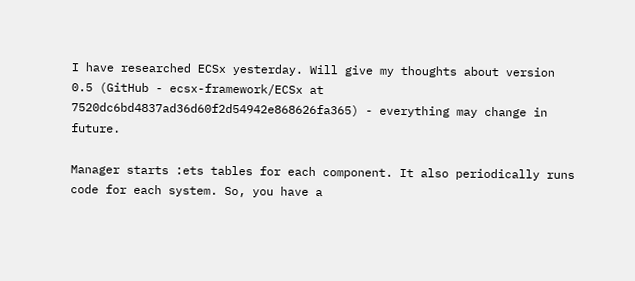I have researched ECSx yesterday. Will give my thoughts about version 0.5 (GitHub - ecsx-framework/ECSx at 7520dc6bd4837ad36d60f2d54942e868626fa365) - everything may change in future.

Manager starts :ets tables for each component. It also periodically runs code for each system. So, you have a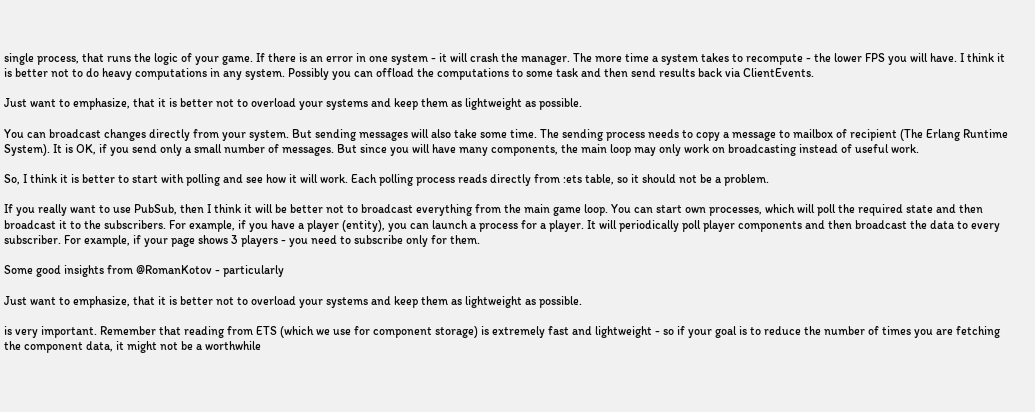single process, that runs the logic of your game. If there is an error in one system - it will crash the manager. The more time a system takes to recompute - the lower FPS you will have. I think it is better not to do heavy computations in any system. Possibly you can offload the computations to some task and then send results back via ClientEvents.

Just want to emphasize, that it is better not to overload your systems and keep them as lightweight as possible.

You can broadcast changes directly from your system. But sending messages will also take some time. The sending process needs to copy a message to mailbox of recipient (The Erlang Runtime System). It is OK, if you send only a small number of messages. But since you will have many components, the main loop may only work on broadcasting instead of useful work.

So, I think it is better to start with polling and see how it will work. Each polling process reads directly from :ets table, so it should not be a problem.

If you really want to use PubSub, then I think it will be better not to broadcast everything from the main game loop. You can start own processes, which will poll the required state and then broadcast it to the subscribers. For example, if you have a player (entity), you can launch a process for a player. It will periodically poll player components and then broadcast the data to every subscriber. For example, if your page shows 3 players - you need to subscribe only for them.

Some good insights from @RomanKotov - particularly

Just want to emphasize, that it is better not to overload your systems and keep them as lightweight as possible.

is very important. Remember that reading from ETS (which we use for component storage) is extremely fast and lightweight - so if your goal is to reduce the number of times you are fetching the component data, it might not be a worthwhile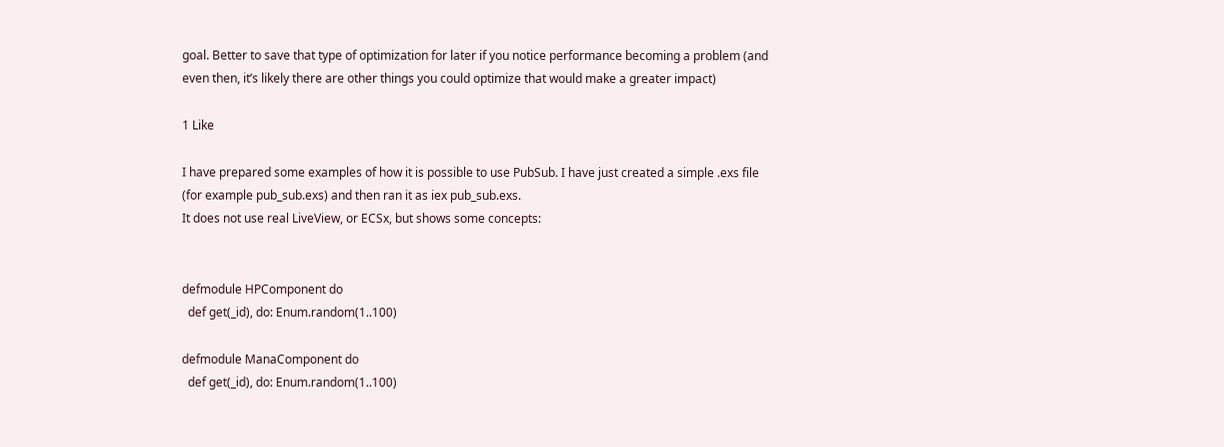goal. Better to save that type of optimization for later if you notice performance becoming a problem (and even then, it’s likely there are other things you could optimize that would make a greater impact)

1 Like

I have prepared some examples of how it is possible to use PubSub. I have just created a simple .exs file (for example pub_sub.exs) and then ran it as iex pub_sub.exs.
It does not use real LiveView, or ECSx, but shows some concepts:


defmodule HPComponent do
  def get(_id), do: Enum.random(1..100)

defmodule ManaComponent do
  def get(_id), do: Enum.random(1..100)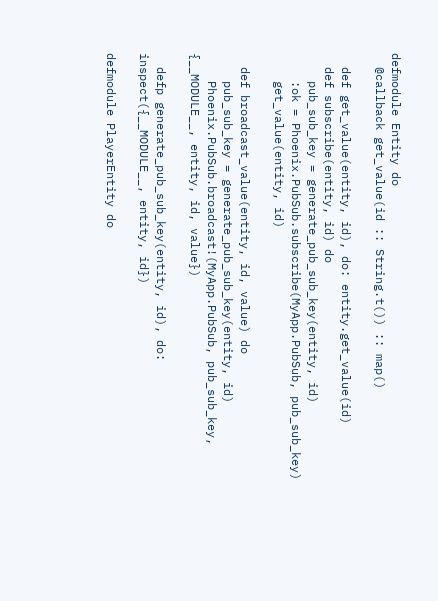defmodule Entity do
  @callback get_value(id :: String.t()) :: map()

  def get_value(entity, id), do: entity.get_value(id)
  def subscribe(entity, id) do
    pub_sub_key = generate_pub_sub_key(entity, id)
    :ok = Phoenix.PubSub.subscribe(MyApp.PubSub, pub_sub_key)
    get_value(entity, id)

  def broadcast_value(entity, id, value) do
    pub_sub_key = generate_pub_sub_key(entity, id)
    Phoenix.PubSub.broadcast!(MyApp.PubSub, pub_sub_key, {__MODULE__, entity, id, value})

  defp generate_pub_sub_key(entity, id), do: inspect({__MODULE__, entity, id})

defmodule PlayerEntity do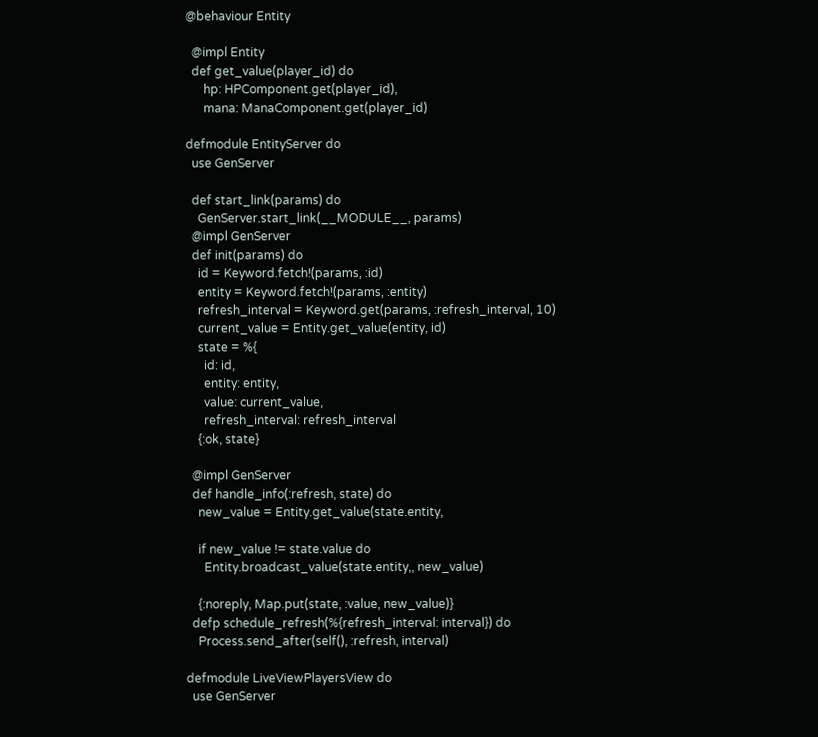@behaviour Entity

  @impl Entity
  def get_value(player_id) do
      hp: HPComponent.get(player_id),
      mana: ManaComponent.get(player_id)

defmodule EntityServer do
  use GenServer

  def start_link(params) do
    GenServer.start_link(__MODULE__, params)
  @impl GenServer
  def init(params) do
    id = Keyword.fetch!(params, :id)
    entity = Keyword.fetch!(params, :entity)
    refresh_interval = Keyword.get(params, :refresh_interval, 10)
    current_value = Entity.get_value(entity, id)
    state = %{
      id: id,
      entity: entity,
      value: current_value,
      refresh_interval: refresh_interval
    {:ok, state}

  @impl GenServer
  def handle_info(:refresh, state) do
    new_value = Entity.get_value(state.entity,

    if new_value != state.value do
      Entity.broadcast_value(state.entity,, new_value)

    {:noreply, Map.put(state, :value, new_value)}
  defp schedule_refresh(%{refresh_interval: interval}) do
    Process.send_after(self(), :refresh, interval)

defmodule LiveViewPlayersView do
  use GenServer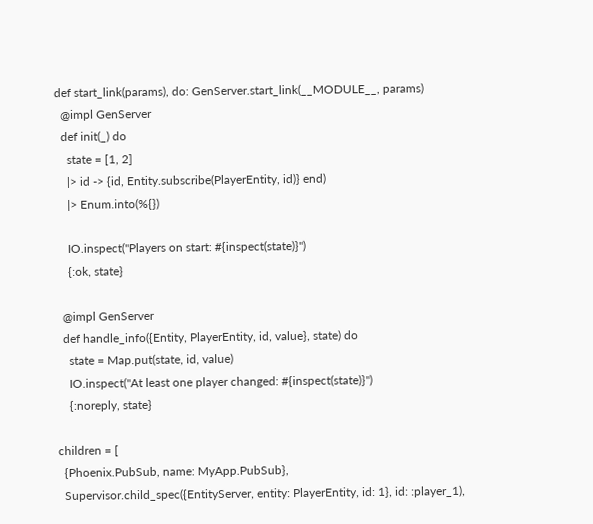def start_link(params), do: GenServer.start_link(__MODULE__, params)
  @impl GenServer
  def init(_) do
    state = [1, 2]
    |> id -> {id, Entity.subscribe(PlayerEntity, id)} end)
    |> Enum.into(%{})

    IO.inspect("Players on start: #{inspect(state)}")
    {:ok, state}

  @impl GenServer
  def handle_info({Entity, PlayerEntity, id, value}, state) do
    state = Map.put(state, id, value)
    IO.inspect("At least one player changed: #{inspect(state)}")
    {:noreply, state}

children = [
  {Phoenix.PubSub, name: MyApp.PubSub},
  Supervisor.child_spec({EntityServer, entity: PlayerEntity, id: 1}, id: :player_1),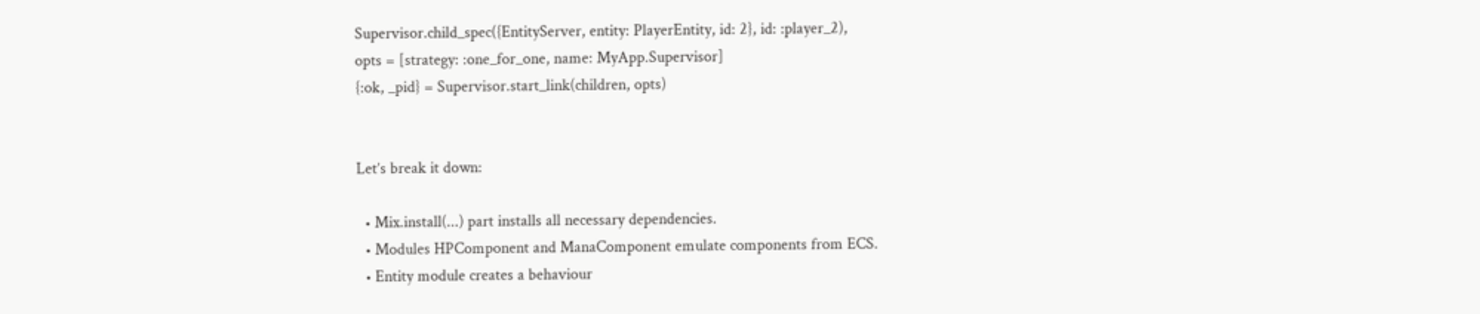Supervisor.child_spec({EntityServer, entity: PlayerEntity, id: 2}, id: :player_2),
opts = [strategy: :one_for_one, name: MyApp.Supervisor]
{:ok, _pid} = Supervisor.start_link(children, opts)


Let’s break it down:

  • Mix.install(...) part installs all necessary dependencies.
  • Modules HPComponent and ManaComponent emulate components from ECS.
  • Entity module creates a behaviour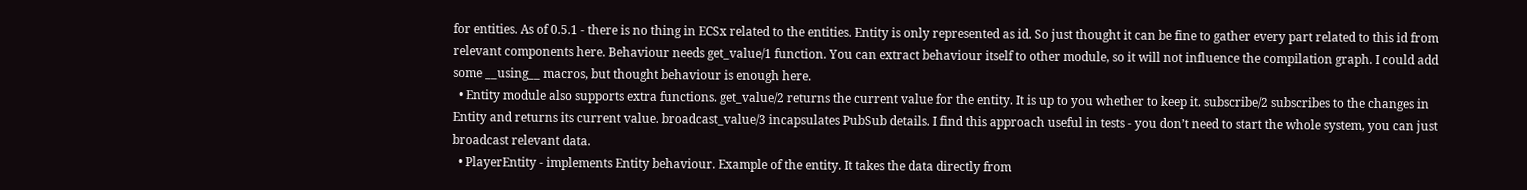for entities. As of 0.5.1 - there is no thing in ECSx related to the entities. Entity is only represented as id. So just thought it can be fine to gather every part related to this id from relevant components here. Behaviour needs get_value/1 function. You can extract behaviour itself to other module, so it will not influence the compilation graph. I could add some __using__ macros, but thought behaviour is enough here.
  • Entity module also supports extra functions. get_value/2 returns the current value for the entity. It is up to you whether to keep it. subscribe/2 subscribes to the changes in Entity and returns its current value. broadcast_value/3 incapsulates PubSub details. I find this approach useful in tests - you don’t need to start the whole system, you can just broadcast relevant data.
  • PlayerEntity - implements Entity behaviour. Example of the entity. It takes the data directly from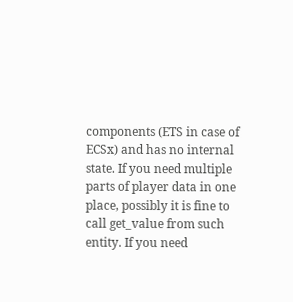components (ETS in case of ECSx) and has no internal state. If you need multiple parts of player data in one place, possibly it is fine to call get_value from such entity. If you need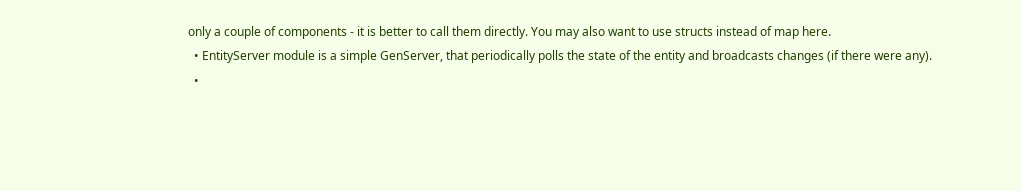only a couple of components - it is better to call them directly. You may also want to use structs instead of map here.
  • EntityServer module is a simple GenServer, that periodically polls the state of the entity and broadcasts changes (if there were any).
  •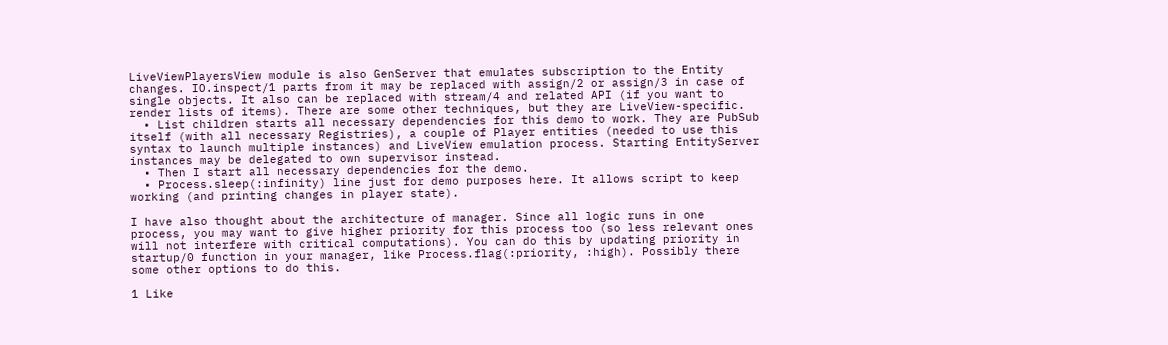LiveViewPlayersView module is also GenServer that emulates subscription to the Entity changes. IO.inspect/1 parts from it may be replaced with assign/2 or assign/3 in case of single objects. It also can be replaced with stream/4 and related API (if you want to render lists of items). There are some other techniques, but they are LiveView-specific.
  • List children starts all necessary dependencies for this demo to work. They are PubSub itself (with all necessary Registries), a couple of Player entities (needed to use this syntax to launch multiple instances) and LiveView emulation process. Starting EntityServer instances may be delegated to own supervisor instead.
  • Then I start all necessary dependencies for the demo.
  • Process.sleep(:infinity) line just for demo purposes here. It allows script to keep working (and printing changes in player state).

I have also thought about the architecture of manager. Since all logic runs in one process, you may want to give higher priority for this process too (so less relevant ones will not interfere with critical computations). You can do this by updating priority in startup/0 function in your manager, like Process.flag(:priority, :high). Possibly there some other options to do this.

1 Like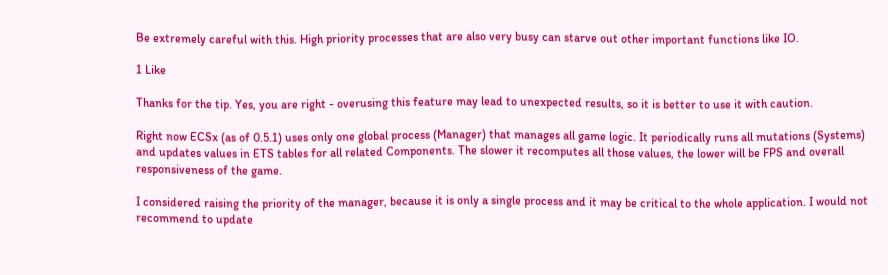Be extremely careful with this. High priority processes that are also very busy can starve out other important functions like IO.

1 Like

Thanks for the tip. Yes, you are right - overusing this feature may lead to unexpected results, so it is better to use it with caution.

Right now ECSx (as of 0.5.1) uses only one global process (Manager) that manages all game logic. It periodically runs all mutations (Systems) and updates values in ETS tables for all related Components. The slower it recomputes all those values, the lower will be FPS and overall responsiveness of the game.

I considered raising the priority of the manager, because it is only a single process and it may be critical to the whole application. I would not recommend to update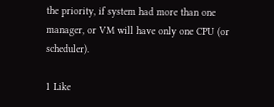the priority, if system had more than one manager, or VM will have only one CPU (or scheduler).

1 Like